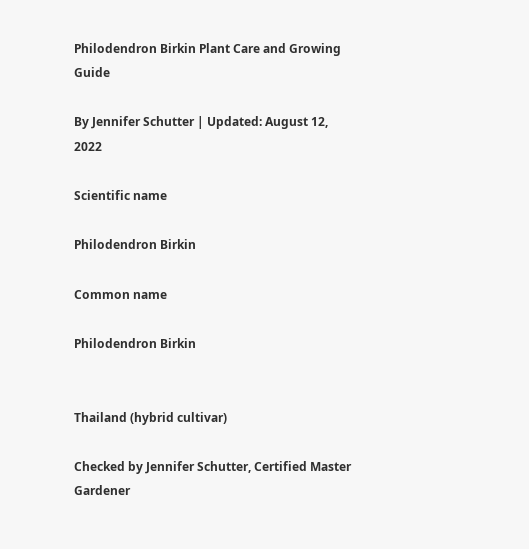Philodendron Birkin Plant Care and Growing Guide

By Jennifer Schutter | Updated: August 12, 2022

Scientific name

Philodendron Birkin

Common name

Philodendron Birkin


Thailand (hybrid cultivar)

Checked by Jennifer Schutter, Certified Master Gardener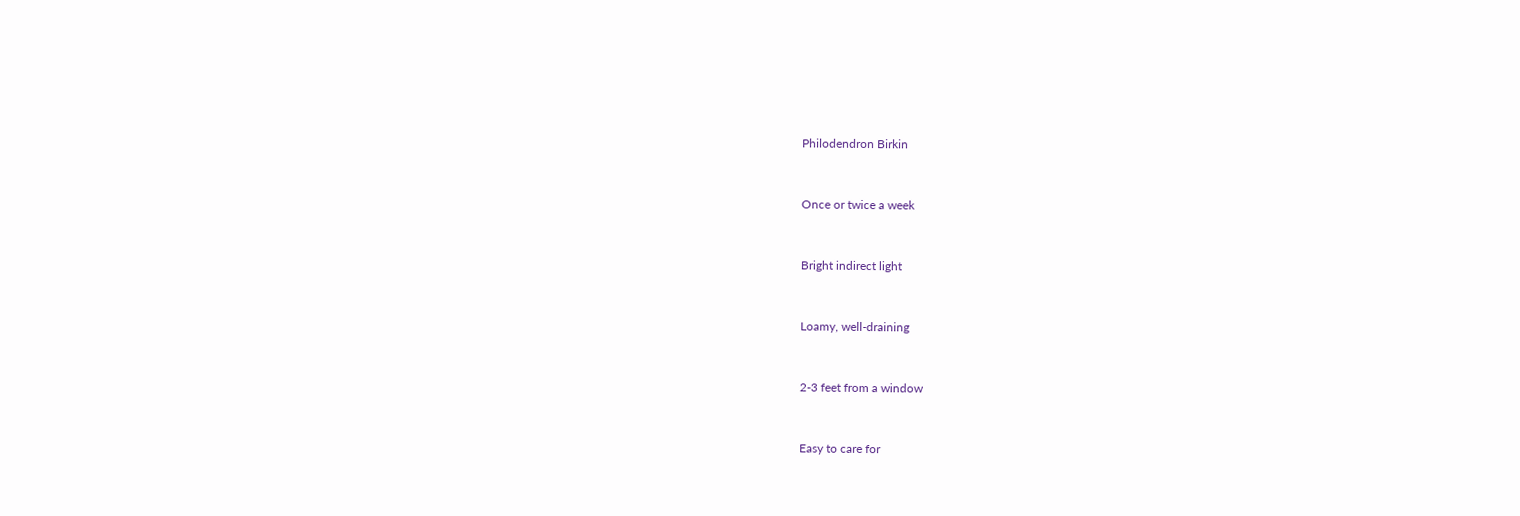Philodendron Birkin


Once or twice a week


Bright indirect light


Loamy, well-draining


2-3 feet from a window


Easy to care for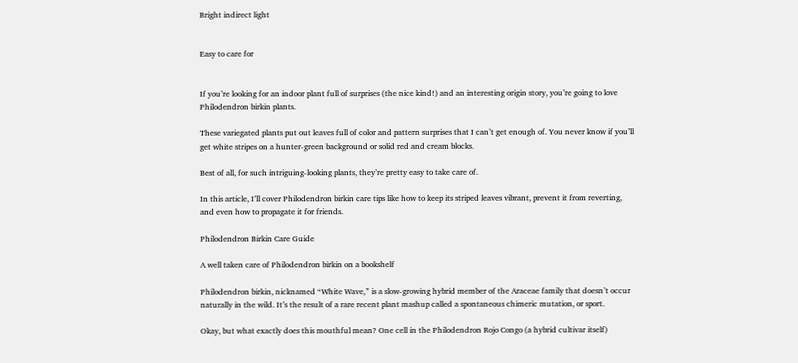Bright indirect light


Easy to care for


If you’re looking for an indoor plant full of surprises (the nice kind!) and an interesting origin story, you’re going to love Philodendron birkin plants.

These variegated plants put out leaves full of color and pattern surprises that I can’t get enough of. You never know if you’ll get white stripes on a hunter-green background or solid red and cream blocks.

Best of all, for such intriguing-looking plants, they’re pretty easy to take care of.

In this article, I’ll cover Philodendron birkin care tips like how to keep its striped leaves vibrant, prevent it from reverting, and even how to propagate it for friends.

Philodendron Birkin Care Guide

A well taken care of Philodendron birkin on a bookshelf

Philodendron birkin, nicknamed “White Wave,” is a slow-growing hybrid member of the Araceae family that doesn’t occur naturally in the wild. It’s the result of a rare recent plant mashup called a spontaneous chimeric mutation, or sport.

Okay, but what exactly does this mouthful mean? One cell in the Philodendron Rojo Congo (a hybrid cultivar itself)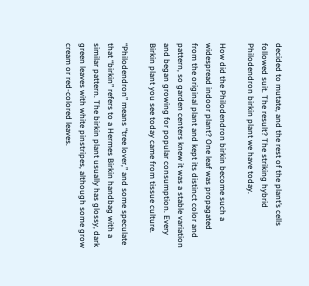decided to mutate, and the rest of the plant’s cells followed suit. The result? The striking hybrid Philodendron birkin plant we have today.

How did the Philodendron birkin become such a widespread indoor plant? One leaf was propagated from the original plant and kept its distinct color and pattern, so garden centers knew it was a stable variation and began growing for popular consumption. Every Birkin plant you see today came from tissue culture.

“Philodendron” means “tree lover,” and some speculate that “birkin” refers to a Hermes Birkin handbag with a similar pattern. The birkin plant usually has glossy, dark green leaves with white pinstripes, although some grow cream or red-colored leaves.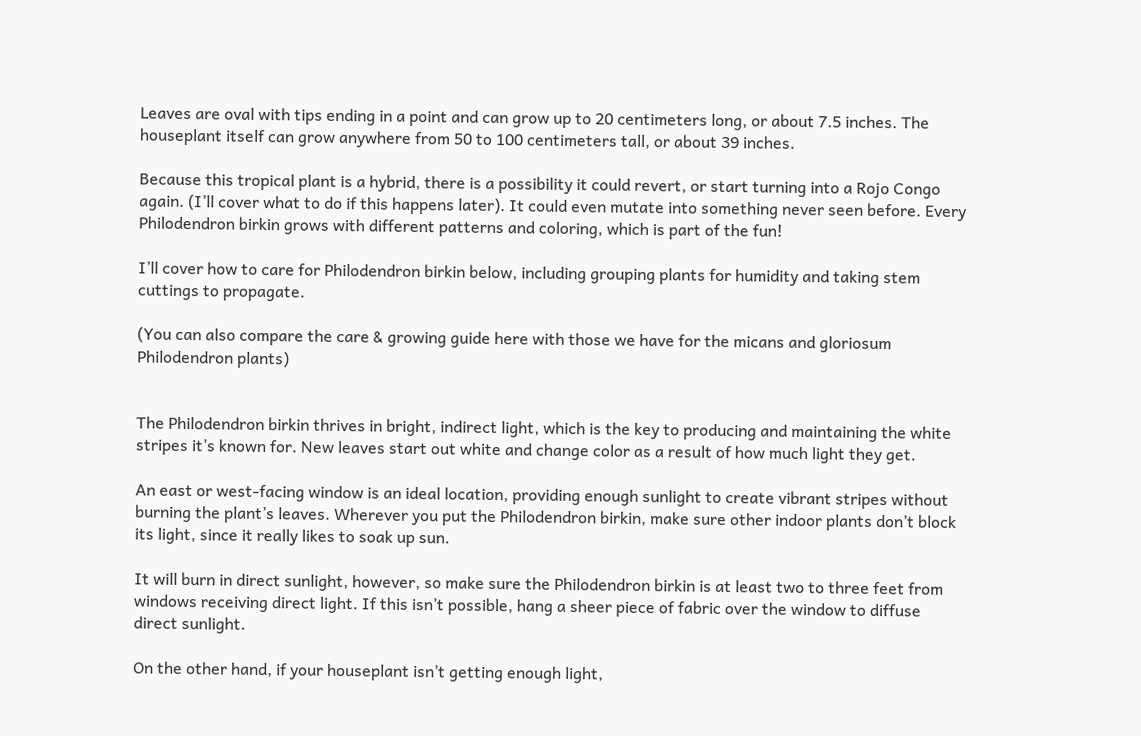Leaves are oval with tips ending in a point and can grow up to 20 centimeters long, or about 7.5 inches. The houseplant itself can grow anywhere from 50 to 100 centimeters tall, or about 39 inches.

Because this tropical plant is a hybrid, there is a possibility it could revert, or start turning into a Rojo Congo again. (I’ll cover what to do if this happens later). It could even mutate into something never seen before. Every Philodendron birkin grows with different patterns and coloring, which is part of the fun!

I’ll cover how to care for Philodendron birkin below, including grouping plants for humidity and taking stem cuttings to propagate.

(You can also compare the care & growing guide here with those we have for the micans and gloriosum Philodendron plants)


The Philodendron birkin thrives in bright, indirect light, which is the key to producing and maintaining the white stripes it’s known for. New leaves start out white and change color as a result of how much light they get.

An east or west-facing window is an ideal location, providing enough sunlight to create vibrant stripes without burning the plant’s leaves. Wherever you put the Philodendron birkin, make sure other indoor plants don’t block its light, since it really likes to soak up sun.

It will burn in direct sunlight, however, so make sure the Philodendron birkin is at least two to three feet from windows receiving direct light. If this isn’t possible, hang a sheer piece of fabric over the window to diffuse direct sunlight.

On the other hand, if your houseplant isn’t getting enough light,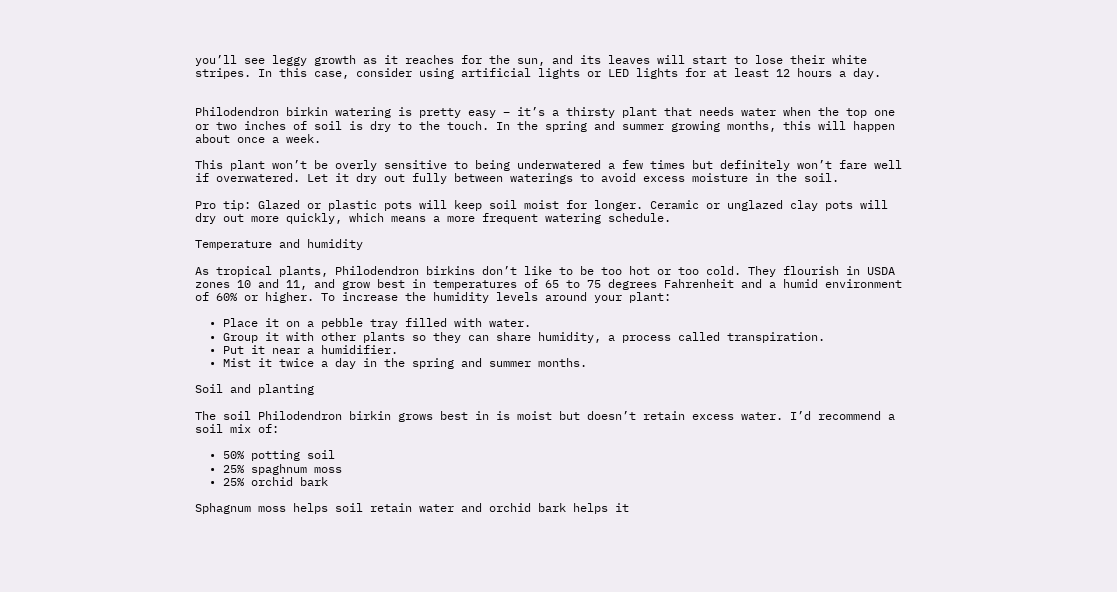you’ll see leggy growth as it reaches for the sun, and its leaves will start to lose their white stripes. In this case, consider using artificial lights or LED lights for at least 12 hours a day.


Philodendron birkin watering is pretty easy – it’s a thirsty plant that needs water when the top one or two inches of soil is dry to the touch. In the spring and summer growing months, this will happen about once a week.

This plant won’t be overly sensitive to being underwatered a few times but definitely won’t fare well if overwatered. Let it dry out fully between waterings to avoid excess moisture in the soil.

Pro tip: Glazed or plastic pots will keep soil moist for longer. Ceramic or unglazed clay pots will dry out more quickly, which means a more frequent watering schedule.

Temperature and humidity

As tropical plants, Philodendron birkins don’t like to be too hot or too cold. They flourish in USDA zones 10 and 11, and grow best in temperatures of 65 to 75 degrees Fahrenheit and a humid environment of 60% or higher. To increase the humidity levels around your plant:

  • Place it on a pebble tray filled with water.
  • Group it with other plants so they can share humidity, a process called transpiration.
  • Put it near a humidifier.
  • Mist it twice a day in the spring and summer months.

Soil and planting

The soil Philodendron birkin grows best in is moist but doesn’t retain excess water. I’d recommend a soil mix of:

  • 50% potting soil
  • 25% spaghnum moss
  • 25% orchid bark

Sphagnum moss helps soil retain water and orchid bark helps it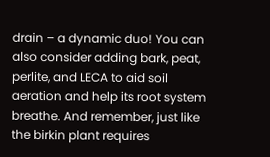drain – a dynamic duo! You can also consider adding bark, peat, perlite, and LECA to aid soil aeration and help its root system breathe. And remember, just like the birkin plant requires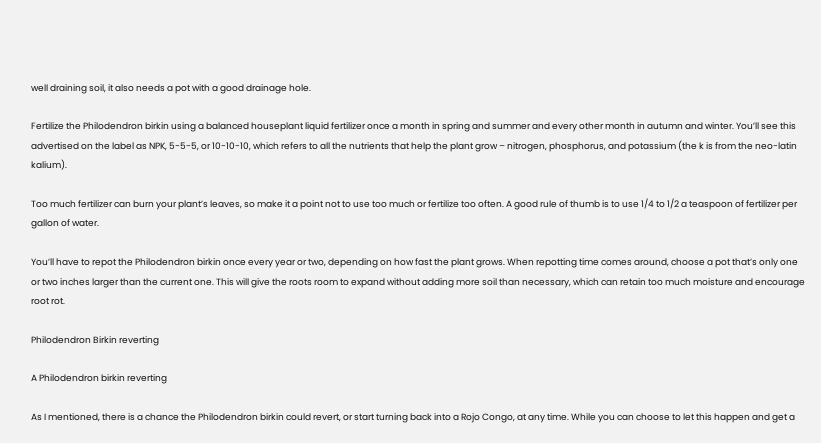well draining soil, it also needs a pot with a good drainage hole.

Fertilize the Philodendron birkin using a balanced houseplant liquid fertilizer once a month in spring and summer and every other month in autumn and winter. You’ll see this advertised on the label as NPK, 5-5-5, or 10-10-10, which refers to all the nutrients that help the plant grow – nitrogen, phosphorus, and potassium (the k is from the neo-latin kalium).

Too much fertilizer can burn your plant’s leaves, so make it a point not to use too much or fertilize too often. A good rule of thumb is to use 1/4 to 1/2 a teaspoon of fertilizer per gallon of water.

You’ll have to repot the Philodendron birkin once every year or two, depending on how fast the plant grows. When repotting time comes around, choose a pot that’s only one or two inches larger than the current one. This will give the roots room to expand without adding more soil than necessary, which can retain too much moisture and encourage root rot.

Philodendron Birkin reverting

A Philodendron birkin reverting

As I mentioned, there is a chance the Philodendron birkin could revert, or start turning back into a Rojo Congo, at any time. While you can choose to let this happen and get a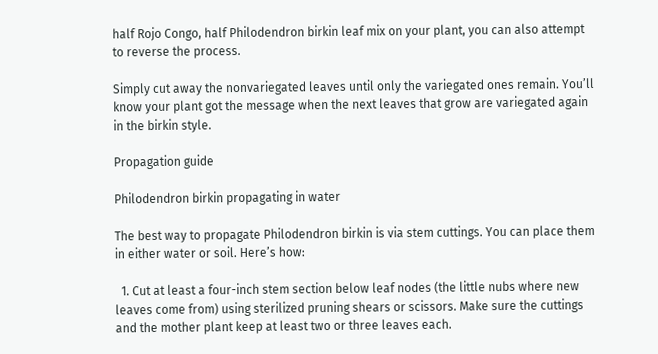half Rojo Congo, half Philodendron birkin leaf mix on your plant, you can also attempt to reverse the process.

Simply cut away the nonvariegated leaves until only the variegated ones remain. You’ll know your plant got the message when the next leaves that grow are variegated again in the birkin style.

Propagation guide

Philodendron birkin propagating in water

The best way to propagate Philodendron birkin is via stem cuttings. You can place them in either water or soil. Here’s how:

  1. Cut at least a four-inch stem section below leaf nodes (the little nubs where new leaves come from) using sterilized pruning shears or scissors. Make sure the cuttings and the mother plant keep at least two or three leaves each.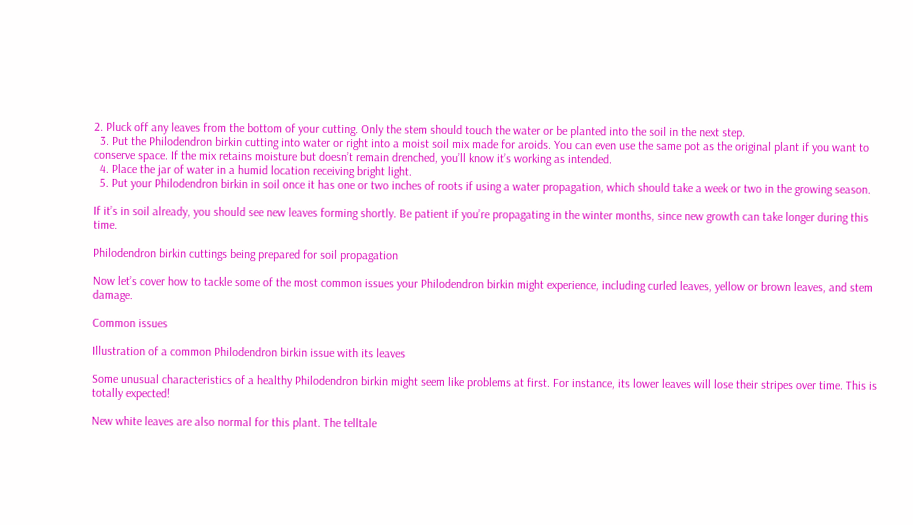2. Pluck off any leaves from the bottom of your cutting. Only the stem should touch the water or be planted into the soil in the next step.
  3. Put the Philodendron birkin cutting into water or right into a moist soil mix made for aroids. You can even use the same pot as the original plant if you want to conserve space. If the mix retains moisture but doesn’t remain drenched, you’ll know it’s working as intended.
  4. Place the jar of water in a humid location receiving bright light.
  5. Put your Philodendron birkin in soil once it has one or two inches of roots if using a water propagation, which should take a week or two in the growing season.

If it’s in soil already, you should see new leaves forming shortly. Be patient if you’re propagating in the winter months, since new growth can take longer during this time.

Philodendron birkin cuttings being prepared for soil propagation

Now let’s cover how to tackle some of the most common issues your Philodendron birkin might experience, including curled leaves, yellow or brown leaves, and stem damage.

Common issues

Illustration of a common Philodendron birkin issue with its leaves

Some unusual characteristics of a healthy Philodendron birkin might seem like problems at first. For instance, its lower leaves will lose their stripes over time. This is totally expected!

New white leaves are also normal for this plant. The telltale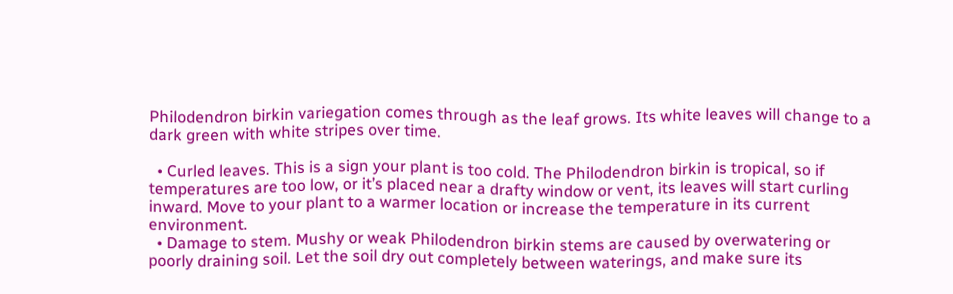Philodendron birkin variegation comes through as the leaf grows. Its white leaves will change to a dark green with white stripes over time.

  • Curled leaves. This is a sign your plant is too cold. The Philodendron birkin is tropical, so if temperatures are too low, or it’s placed near a drafty window or vent, its leaves will start curling inward. Move to your plant to a warmer location or increase the temperature in its current environment.
  • Damage to stem. Mushy or weak Philodendron birkin stems are caused by overwatering or poorly draining soil. Let the soil dry out completely between waterings, and make sure its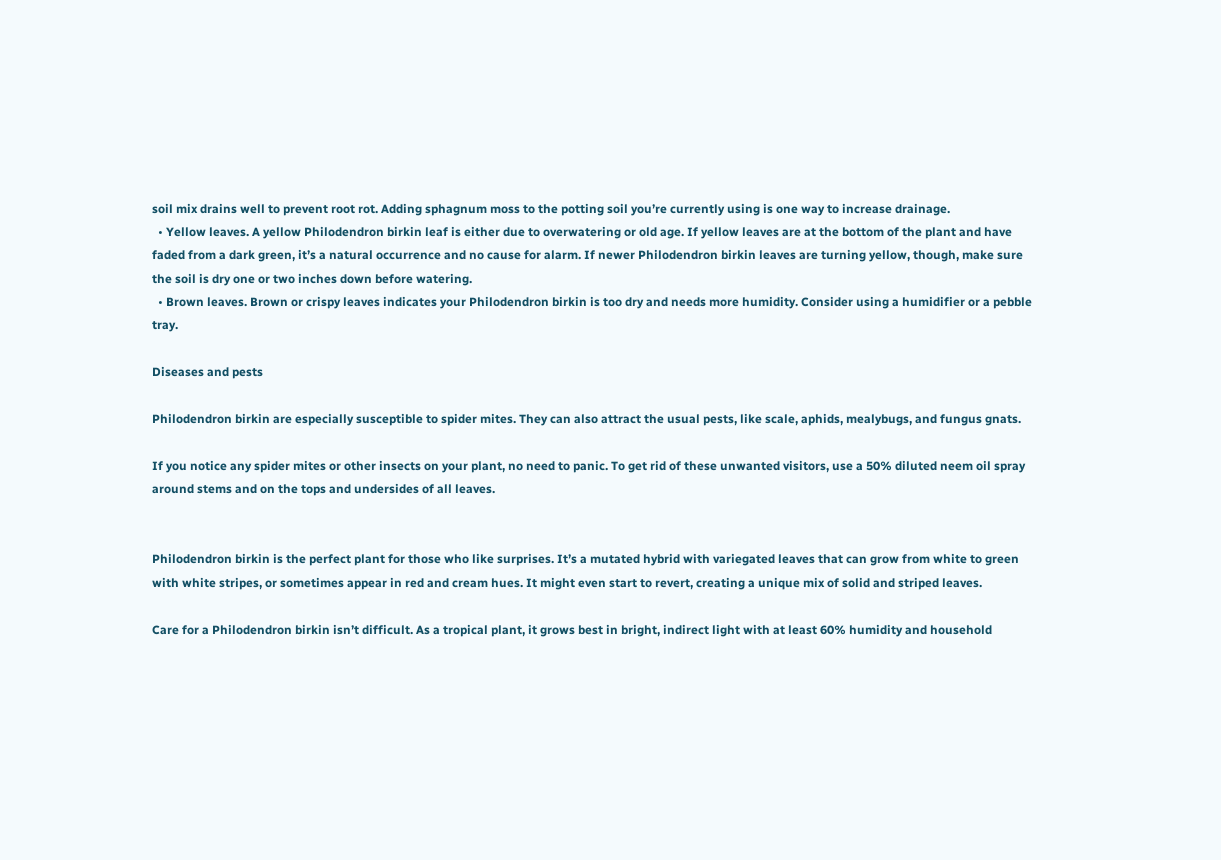soil mix drains well to prevent root rot. Adding sphagnum moss to the potting soil you’re currently using is one way to increase drainage.
  • Yellow leaves. A yellow Philodendron birkin leaf is either due to overwatering or old age. If yellow leaves are at the bottom of the plant and have faded from a dark green, it’s a natural occurrence and no cause for alarm. If newer Philodendron birkin leaves are turning yellow, though, make sure the soil is dry one or two inches down before watering.
  • Brown leaves. Brown or crispy leaves indicates your Philodendron birkin is too dry and needs more humidity. Consider using a humidifier or a pebble tray.

Diseases and pests

Philodendron birkin are especially susceptible to spider mites. They can also attract the usual pests, like scale, aphids, mealybugs, and fungus gnats.

If you notice any spider mites or other insects on your plant, no need to panic. To get rid of these unwanted visitors, use a 50% diluted neem oil spray around stems and on the tops and undersides of all leaves.


Philodendron birkin is the perfect plant for those who like surprises. It’s a mutated hybrid with variegated leaves that can grow from white to green with white stripes, or sometimes appear in red and cream hues. It might even start to revert, creating a unique mix of solid and striped leaves.

Care for a Philodendron birkin isn’t difficult. As a tropical plant, it grows best in bright, indirect light with at least 60% humidity and household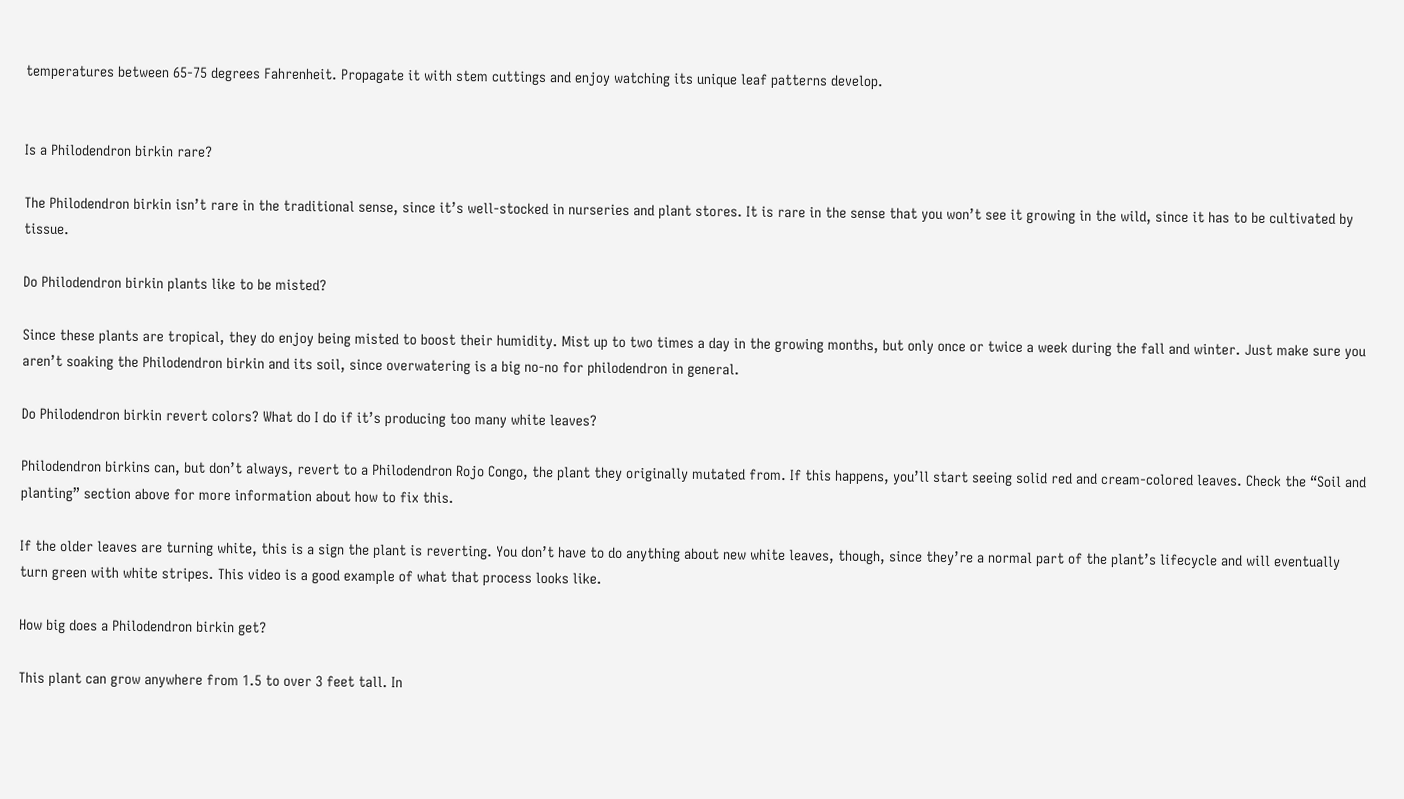temperatures between 65-75 degrees Fahrenheit. Propagate it with stem cuttings and enjoy watching its unique leaf patterns develop.


Is a Philodendron birkin rare?

The Philodendron birkin isn’t rare in the traditional sense, since it’s well-stocked in nurseries and plant stores. It is rare in the sense that you won’t see it growing in the wild, since it has to be cultivated by tissue.

Do Philodendron birkin plants like to be misted?

Since these plants are tropical, they do enjoy being misted to boost their humidity. Mist up to two times a day in the growing months, but only once or twice a week during the fall and winter. Just make sure you aren’t soaking the Philodendron birkin and its soil, since overwatering is a big no-no for philodendron in general.

Do Philodendron birkin revert colors? What do I do if it’s producing too many white leaves?

Philodendron birkins can, but don’t always, revert to a Philodendron Rojo Congo, the plant they originally mutated from. If this happens, you’ll start seeing solid red and cream-colored leaves. Check the “Soil and planting” section above for more information about how to fix this.

If the older leaves are turning white, this is a sign the plant is reverting. You don’t have to do anything about new white leaves, though, since they’re a normal part of the plant’s lifecycle and will eventually turn green with white stripes. This video is a good example of what that process looks like.

How big does a Philodendron birkin get?

This plant can grow anywhere from 1.5 to over 3 feet tall. In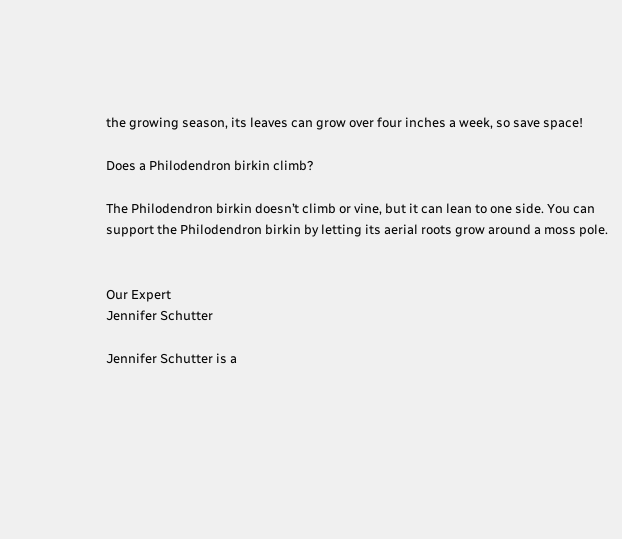the growing season, its leaves can grow over four inches a week, so save space!

Does a Philodendron birkin climb?

The Philodendron birkin doesn’t climb or vine, but it can lean to one side. You can support the Philodendron birkin by letting its aerial roots grow around a moss pole.


Our Expert
Jennifer Schutter

Jennifer Schutter is a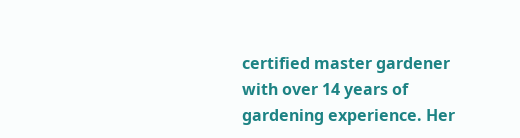certified master gardener with over 14 years of gardening experience. Her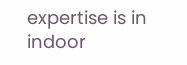expertise is in indoor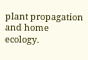plant propagation and home ecology.